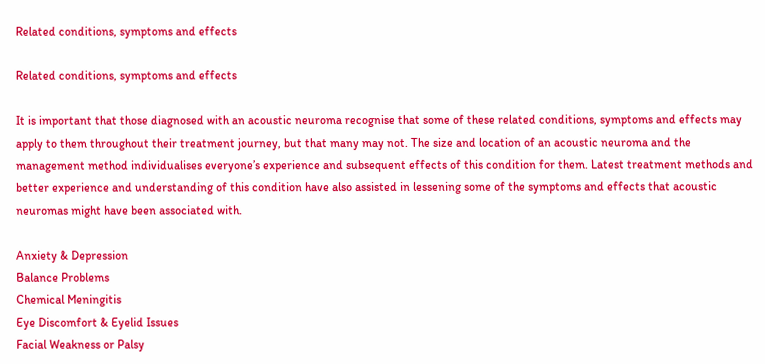Related conditions, symptoms and effects

Related conditions, symptoms and effects

It is important that those diagnosed with an acoustic neuroma recognise that some of these related conditions, symptoms and effects may apply to them throughout their treatment journey, but that many may not. The size and location of an acoustic neuroma and the management method individualises everyone’s experience and subsequent effects of this condition for them. Latest treatment methods and better experience and understanding of this condition have also assisted in lessening some of the symptoms and effects that acoustic neuromas might have been associated with.

Anxiety & Depression
Balance Problems
Chemical Meningitis
Eye Discomfort & Eyelid Issues
Facial Weakness or Palsy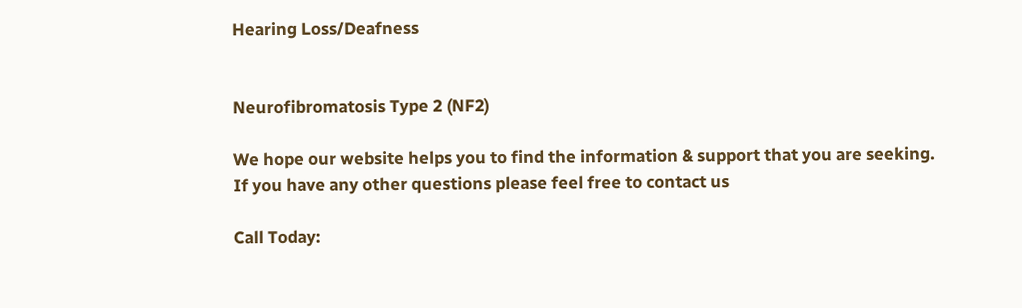Hearing Loss/Deafness


Neurofibromatosis Type 2 (NF2)

We hope our website helps you to find the information & support that you are seeking. If you have any other questions please feel free to contact us

Call Today: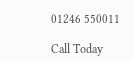01246 550011

Call Today